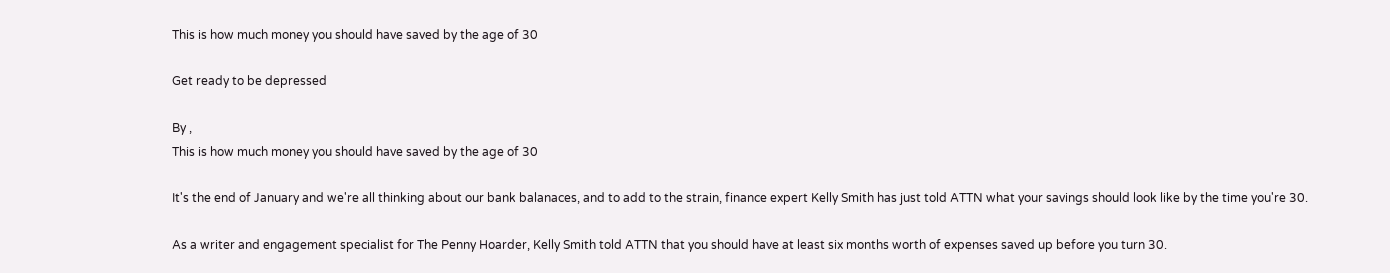This is how much money you should have saved by the age of 30

Get ready to be depressed

By ,
This is how much money you should have saved by the age of 30

It's the end of January and we're all thinking about our bank balanaces, and to add to the strain, finance expert Kelly Smith has just told ATTN what your savings should look like by the time you're 30.

As a writer and engagement specialist for The Penny Hoarder, Kelly Smith told ATTN that you should have at least six months worth of expenses saved up before you turn 30.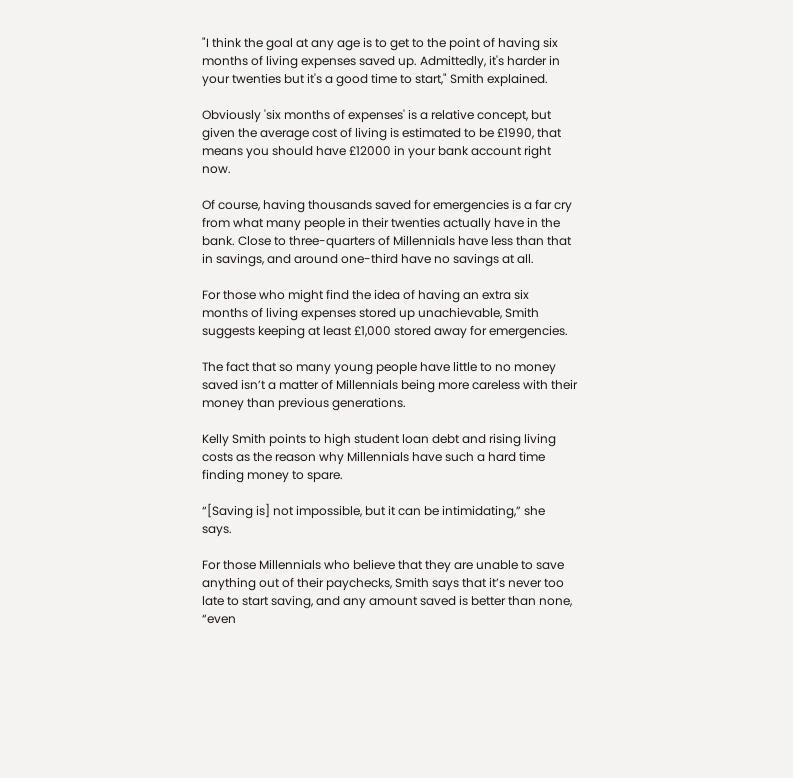"I think the goal at any age is to get to the point of having six months of living expenses saved up. Admittedly, it's harder in your twenties but it's a good time to start," Smith explained.

Obviously 'six months of expenses' is a relative concept, but given the average cost of living is estimated to be £1990, that means you should have £12000 in your bank account right now.

Of course, having thousands saved for emergencies is a far cry from what many people in their twenties actually have in the bank. Close to three-quarters of Millennials have less than that in savings, and around one-third have no savings at all.

For those who might find the idea of having an extra six months of living expenses stored up unachievable, Smith suggests keeping at least £1,000 stored away for emergencies.

The fact that so many young people have little to no money saved isn’t a matter of Millennials being more careless with their money than previous generations.

Kelly Smith points to high student loan debt and rising living costs as the reason why Millennials have such a hard time finding money to spare.

“[Saving is] not impossible, but it can be intimidating,” she says.

For those Millennials who believe that they are unable to save anything out of their paychecks, Smith says that it’s never too late to start saving, and any amount saved is better than none, “even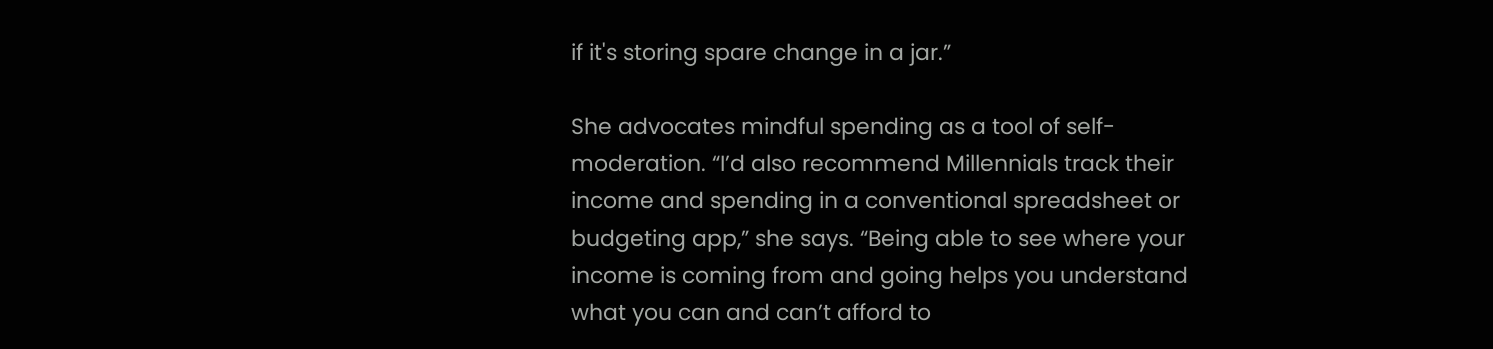if it's storing spare change in a jar.”

She advocates mindful spending as a tool of self-moderation. “I’d also recommend Millennials track their income and spending in a conventional spreadsheet or budgeting app,” she says. “Being able to see where your income is coming from and going helps you understand what you can and can’t afford to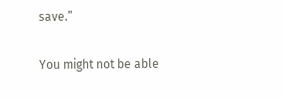save.”

You might not be able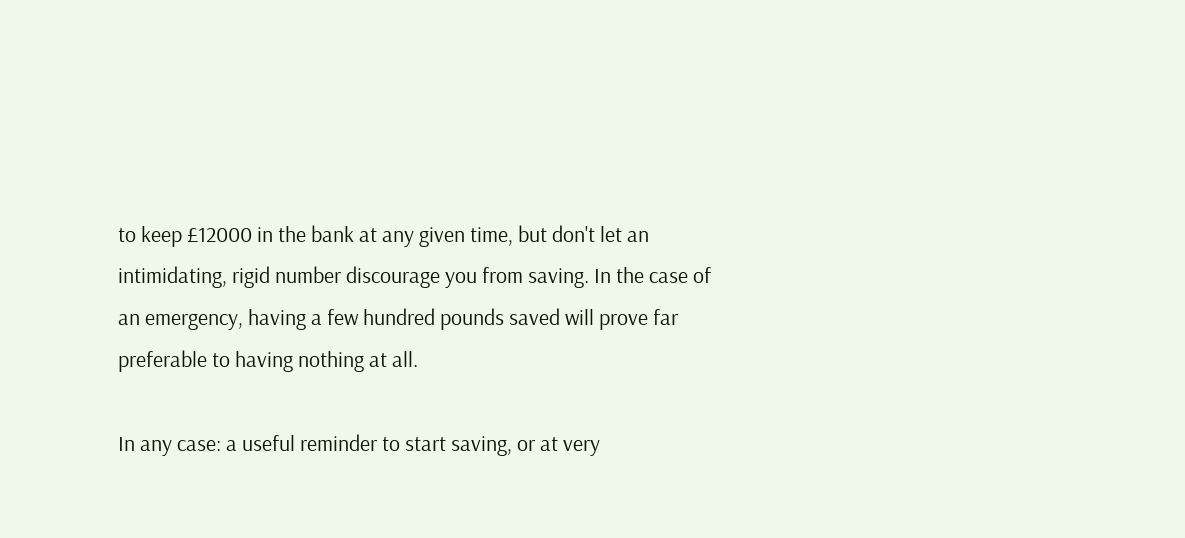to keep £12000 in the bank at any given time, but don't let an intimidating, rigid number discourage you from saving. In the case of an emergency, having a few hundred pounds saved will prove far preferable to having nothing at all.

In any case: a useful reminder to start saving, or at very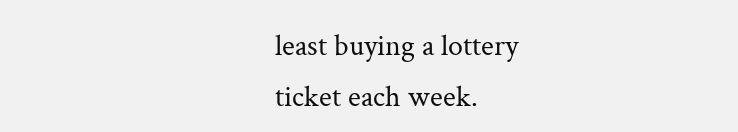least buying a lottery ticket each week.